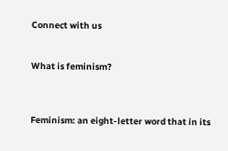Connect with us


What is feminism?



Feminism: an eight-letter word that in its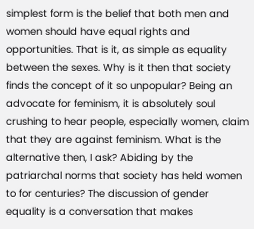simplest form is the belief that both men and women should have equal rights and opportunities. That is it, as simple as equality between the sexes. Why is it then that society finds the concept of it so unpopular? Being an advocate for feminism, it is absolutely soul crushing to hear people, especially women, claim that they are against feminism. What is the alternative then, I ask? Abiding by the patriarchal norms that society has held women to for centuries? The discussion of gender equality is a conversation that makes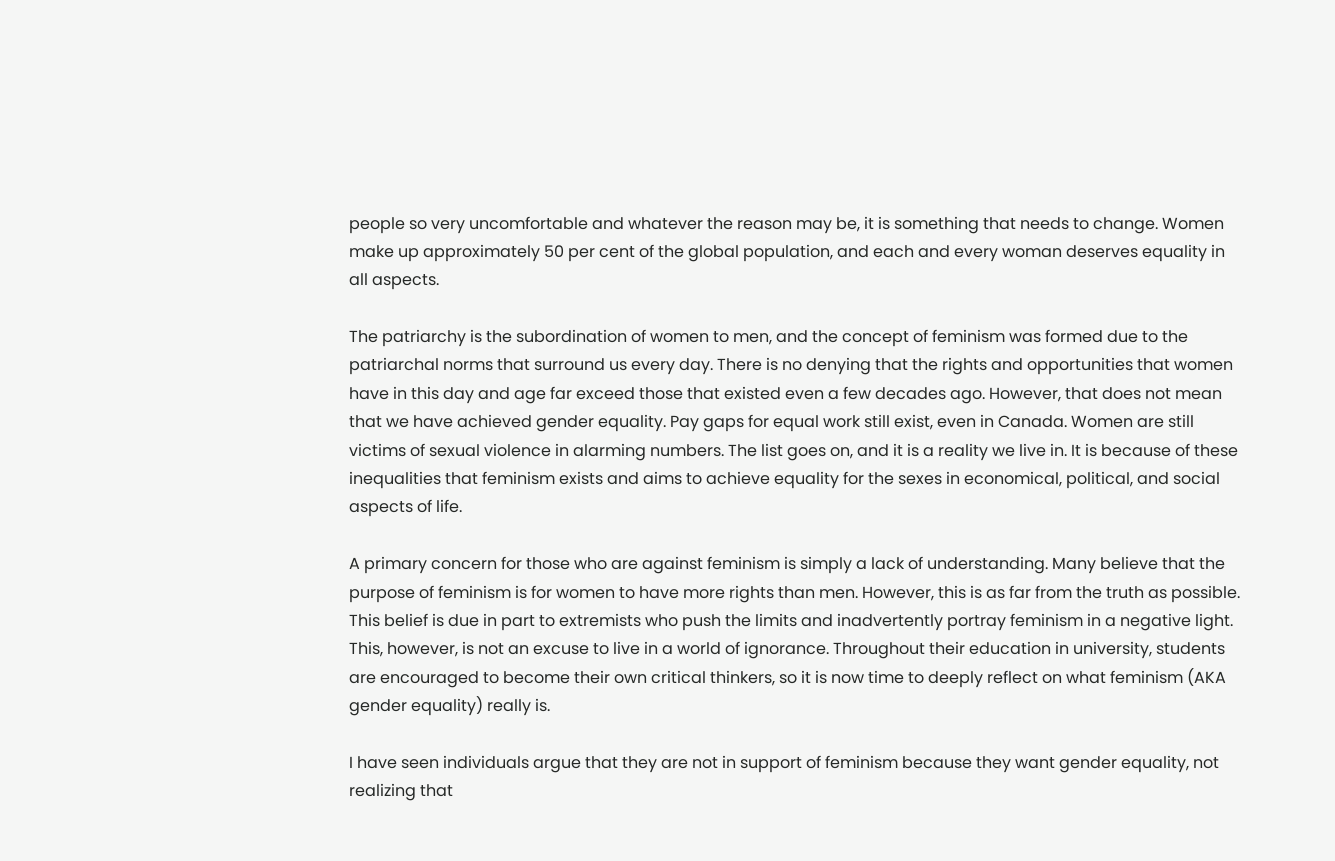people so very uncomfortable and whatever the reason may be, it is something that needs to change. Women make up approximately 50 per cent of the global population, and each and every woman deserves equality in all aspects.

The patriarchy is the subordination of women to men, and the concept of feminism was formed due to the patriarchal norms that surround us every day. There is no denying that the rights and opportunities that women have in this day and age far exceed those that existed even a few decades ago. However, that does not mean that we have achieved gender equality. Pay gaps for equal work still exist, even in Canada. Women are still victims of sexual violence in alarming numbers. The list goes on, and it is a reality we live in. It is because of these inequalities that feminism exists and aims to achieve equality for the sexes in economical, political, and social aspects of life.

A primary concern for those who are against feminism is simply a lack of understanding. Many believe that the purpose of feminism is for women to have more rights than men. However, this is as far from the truth as possible. This belief is due in part to extremists who push the limits and inadvertently portray feminism in a negative light. This, however, is not an excuse to live in a world of ignorance. Throughout their education in university, students are encouraged to become their own critical thinkers, so it is now time to deeply reflect on what feminism (AKA gender equality) really is.

I have seen individuals argue that they are not in support of feminism because they want gender equality, not realizing that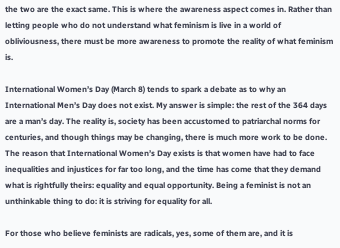the two are the exact same. This is where the awareness aspect comes in. Rather than letting people who do not understand what feminism is live in a world of obliviousness, there must be more awareness to promote the reality of what feminism is.

International Women’s Day (March 8) tends to spark a debate as to why an International Men’s Day does not exist. My answer is simple: the rest of the 364 days are a man’s day. The reality is, society has been accustomed to patriarchal norms for centuries, and though things may be changing, there is much more work to be done. The reason that International Women’s Day exists is that women have had to face inequalities and injustices for far too long, and the time has come that they demand what is rightfully theirs: equality and equal opportunity. Being a feminist is not an unthinkable thing to do: it is striving for equality for all.

For those who believe feminists are radicals, yes, some of them are, and it is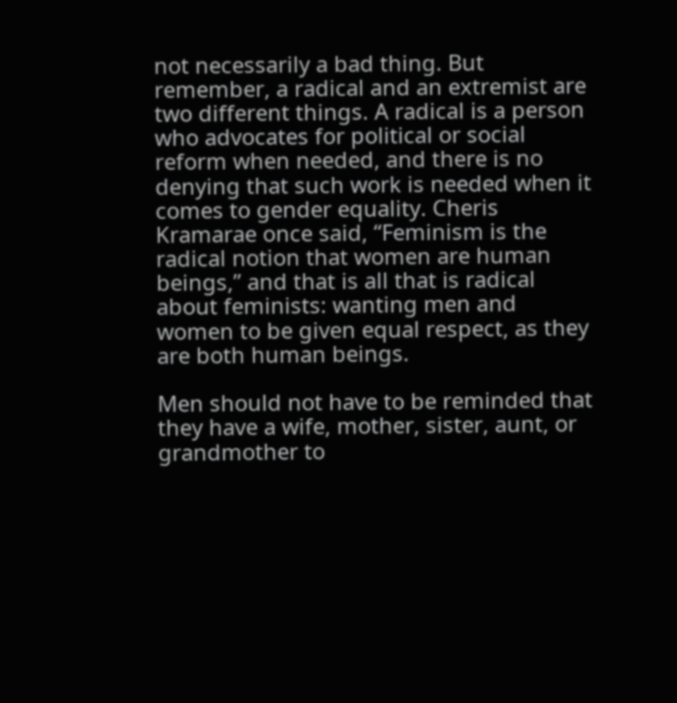not necessarily a bad thing. But remember, a radical and an extremist are two different things. A radical is a person who advocates for political or social reform when needed, and there is no denying that such work is needed when it comes to gender equality. Cheris Kramarae once said, “Feminism is the radical notion that women are human beings,” and that is all that is radical about feminists: wanting men and women to be given equal respect, as they are both human beings.

Men should not have to be reminded that they have a wife, mother, sister, aunt, or grandmother to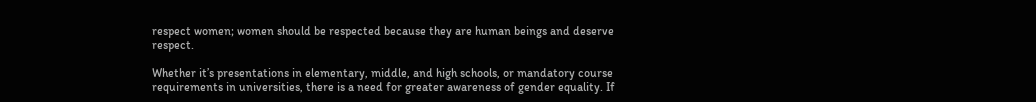respect women; women should be respected because they are human beings and deserve respect.

Whether it’s presentations in elementary, middle, and high schools, or mandatory course requirements in universities, there is a need for greater awareness of gender equality. If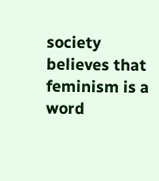society believes that feminism is a word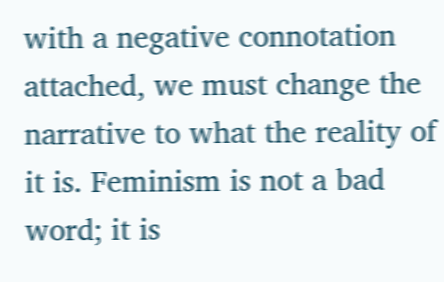with a negative connotation attached, we must change the narrative to what the reality of it is. Feminism is not a bad word; it is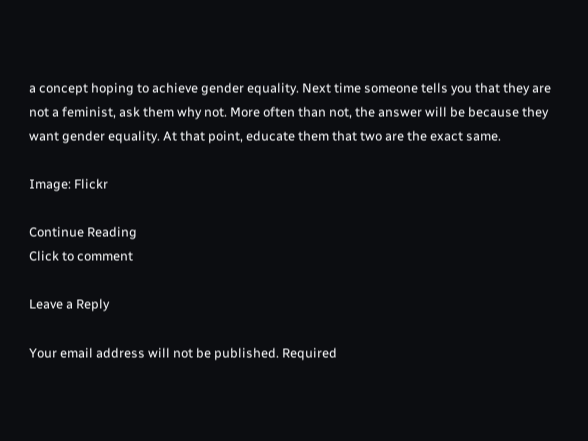a concept hoping to achieve gender equality. Next time someone tells you that they are not a feminist, ask them why not. More often than not, the answer will be because they want gender equality. At that point, educate them that two are the exact same.

Image: Flickr

Continue Reading
Click to comment

Leave a Reply

Your email address will not be published. Required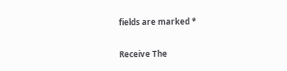fields are marked *

Receive The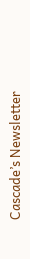Cascade’s Newsletter